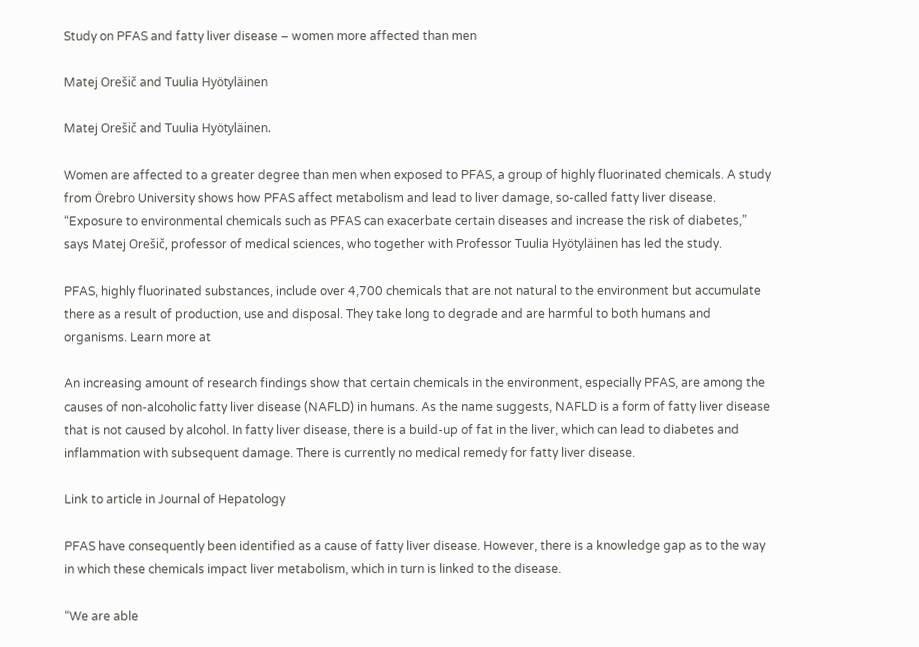Study on PFAS and fatty liver disease – women more affected than men

Matej Orešič and Tuulia Hyötyläinen

Matej Orešič and Tuulia Hyötyläinen.

Women are affected to a greater degree than men when exposed to PFAS, a group of highly fluorinated chemicals. A study from Örebro University shows how PFAS affect metabolism and lead to liver damage, so-called fatty liver disease.
“Exposure to environmental chemicals such as PFAS can exacerbate certain diseases and increase the risk of diabetes,” says Matej Orešič, professor of medical sciences, who together with Professor Tuulia Hyötyläinen has led the study.

PFAS, highly fluorinated substances, include over 4,700 chemicals that are not natural to the environment but accumulate there as a result of production, use and disposal. They take long to degrade and are harmful to both humans and organisms. Learn more at

An increasing amount of research findings show that certain chemicals in the environment, especially PFAS, are among the causes of non-alcoholic fatty liver disease (NAFLD) in humans. As the name suggests, NAFLD is a form of fatty liver disease that is not caused by alcohol. In fatty liver disease, there is a build-up of fat in the liver, which can lead to diabetes and inflammation with subsequent damage. There is currently no medical remedy for fatty liver disease.

Link to article in Journal of Hepatology

PFAS have consequently been identified as a cause of fatty liver disease. However, there is a knowledge gap as to the way in which these chemicals impact liver metabolism, which in turn is linked to the disease.

“We are able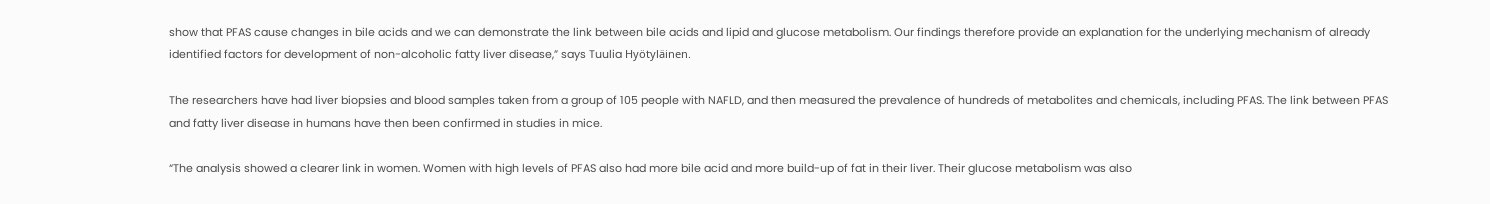show that PFAS cause changes in bile acids and we can demonstrate the link between bile acids and lipid and glucose metabolism. Our findings therefore provide an explanation for the underlying mechanism of already identified factors for development of non-alcoholic fatty liver disease,” says Tuulia Hyötyläinen.

The researchers have had liver biopsies and blood samples taken from a group of 105 people with NAFLD, and then measured the prevalence of hundreds of metabolites and chemicals, including PFAS. The link between PFAS and fatty liver disease in humans have then been confirmed in studies in mice.

“The analysis showed a clearer link in women. Women with high levels of PFAS also had more bile acid and more build-up of fat in their liver. Their glucose metabolism was also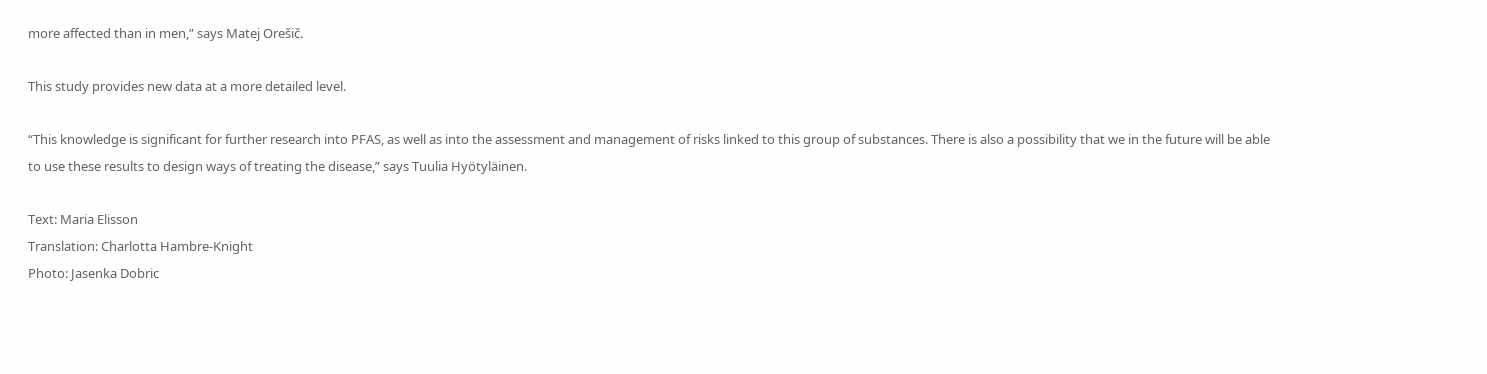more affected than in men,” says Matej Orešič.

This study provides new data at a more detailed level.

“This knowledge is significant for further research into PFAS, as well as into the assessment and management of risks linked to this group of substances. There is also a possibility that we in the future will be able to use these results to design ways of treating the disease,” says Tuulia Hyötyläinen.

Text: Maria Elisson
Translation: Charlotta Hambre-Knight
Photo: Jasenka Dobric